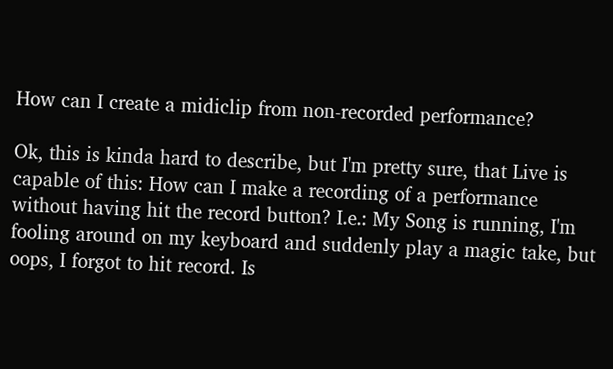How can I create a midiclip from non-recorded performance?

Ok, this is kinda hard to describe, but I'm pretty sure, that Live is capable of this: How can I make a recording of a performance without having hit the record button? I.e.: My Song is running, I'm fooling around on my keyboard and suddenly play a magic take, but oops, I forgot to hit record. Is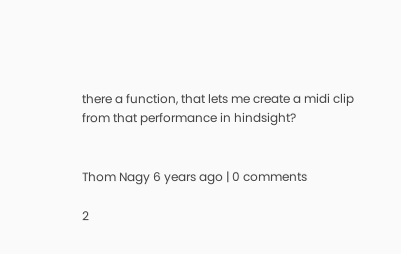there a function, that lets me create a midi clip from that performance in hindsight?


Thom Nagy 6 years ago | 0 comments

2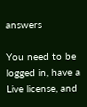answers

You need to be logged in, have a Live license, and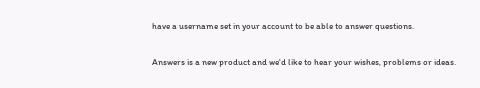have a username set in your account to be able to answer questions.

Answers is a new product and we'd like to hear your wishes, problems or ideas.